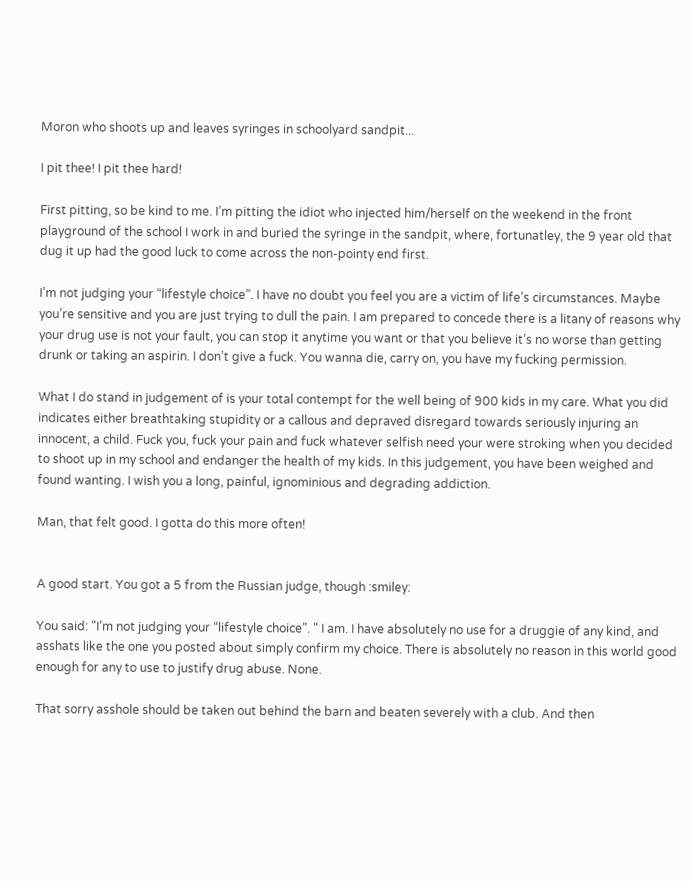Moron who shoots up and leaves syringes in schoolyard sandpit...

I pit thee! I pit thee hard!

First pitting, so be kind to me. I’m pitting the idiot who injected him/herself on the weekend in the front playground of the school I work in and buried the syringe in the sandpit, where, fortunatley, the 9 year old that dug it up had the good luck to come across the non-pointy end first.

I’m not judging your “lifestyle choice”. I have no doubt you feel you are a victim of life’s circumstances. Maybe you’re sensitive and you are just trying to dull the pain. I am prepared to concede there is a litany of reasons why your drug use is not your fault, you can stop it anytime you want or that you believe it’s no worse than getting drunk or taking an aspirin. I don’t give a fuck. You wanna die, carry on, you have my fucking permission.

What I do stand in judgement of is your total contempt for the well being of 900 kids in my care. What you did indicates either breathtaking stupidity or a callous and depraved disregard towards seriously injuring an innocent, a child. Fuck you, fuck your pain and fuck whatever selfish need your were stroking when you decided to shoot up in my school and endanger the health of my kids. In this judgement, you have been weighed and found wanting. I wish you a long, painful, ignominious and degrading addiction.

Man, that felt good. I gotta do this more often!


A good start. You got a 5 from the Russian judge, though :smiley:

You said: "I’m not judging your “lifestyle choice”. " I am. I have absolutely no use for a druggie of any kind, and asshats like the one you posted about simply confirm my choice. There is absolutely no reason in this world good enough for any to use to justify drug abuse. None.

That sorry asshole should be taken out behind the barn and beaten severely with a club. And then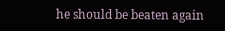he should be beaten again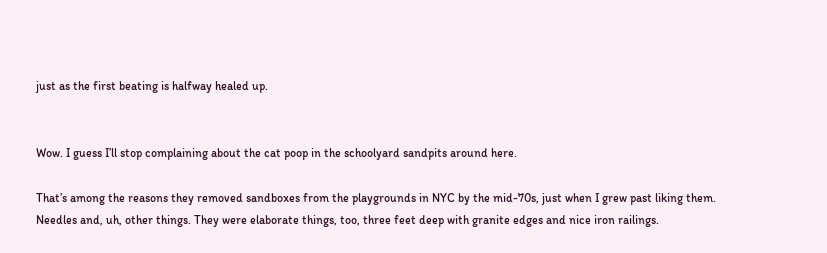just as the first beating is halfway healed up.


Wow. I guess I’ll stop complaining about the cat poop in the schoolyard sandpits around here.

That’s among the reasons they removed sandboxes from the playgrounds in NYC by the mid-70s, just when I grew past liking them. Needles and, uh, other things. They were elaborate things, too, three feet deep with granite edges and nice iron railings.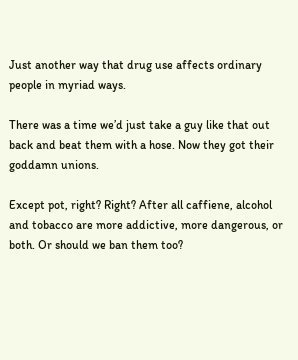Just another way that drug use affects ordinary people in myriad ways.

There was a time we’d just take a guy like that out back and beat them with a hose. Now they got their goddamn unions.

Except pot, right? Right? After all caffiene, alcohol and tobacco are more addictive, more dangerous, or both. Or should we ban them too?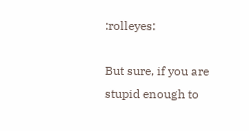:rolleyes:

But sure, if you are stupid enough to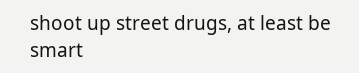shoot up street drugs, at least be smart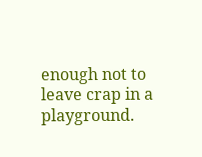enough not to leave crap in a playground.